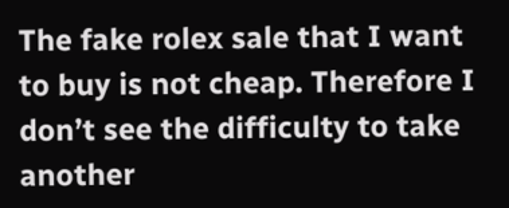The fake rolex sale that I want to buy is not cheap. Therefore I don’t see the difficulty to take another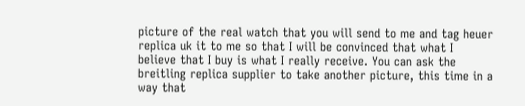picture of the real watch that you will send to me and tag heuer replica uk it to me so that I will be convinced that what I believe that I buy is what I really receive. You can ask the breitling replica supplier to take another picture, this time in a way that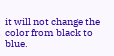it will not change the color from black to blue.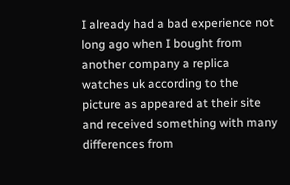I already had a bad experience not long ago when I bought from another company a replica watches uk according to the picture as appeared at their site and received something with many differences from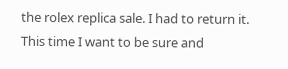the rolex replica sale. I had to return it. This time I want to be sure and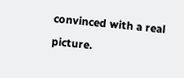convinced with a real picture.